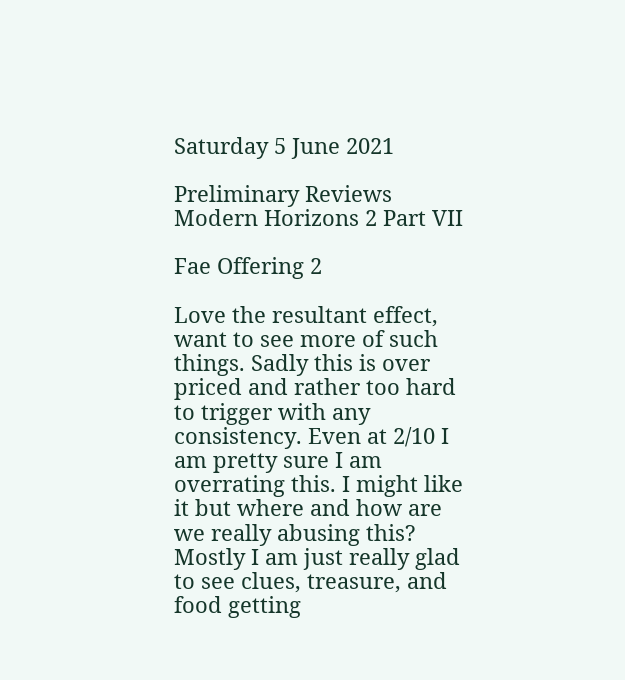Saturday 5 June 2021

Preliminary Reviews Modern Horizons 2 Part VII

Fae Offering 2

Love the resultant effect, want to see more of such things. Sadly this is over priced and rather too hard to trigger with any consistency. Even at 2/10 I am pretty sure I am overrating this. I might like it but where and how are we really abusing this? Mostly I am just really glad to see clues, treasure, and food getting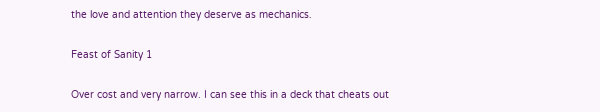the love and attention they deserve as mechanics.

Feast of Sanity 1

Over cost and very narrow. I can see this in a deck that cheats out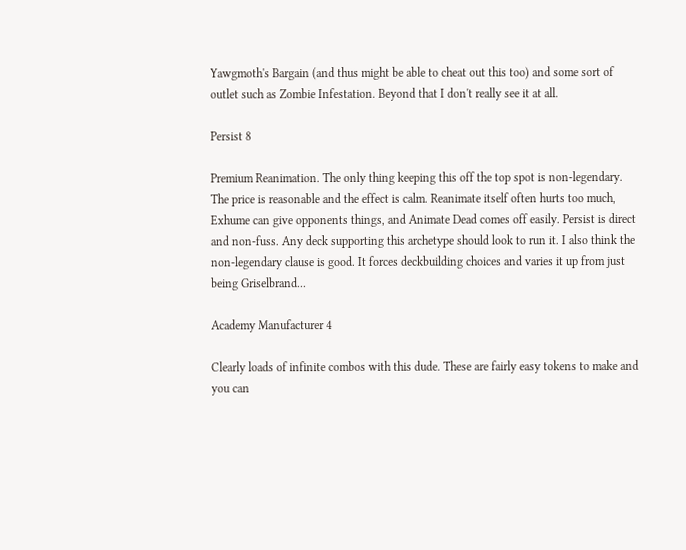Yawgmoth's Bargain (and thus might be able to cheat out this too) and some sort of outlet such as Zombie Infestation. Beyond that I don't really see it at all.

Persist 8

Premium Reanimation. The only thing keeping this off the top spot is non-legendary. The price is reasonable and the effect is calm. Reanimate itself often hurts too much, Exhume can give opponents things, and Animate Dead comes off easily. Persist is direct and non-fuss. Any deck supporting this archetype should look to run it. I also think the non-legendary clause is good. It forces deckbuilding choices and varies it up from just being Griselbrand...

Academy Manufacturer 4

Clearly loads of infinite combos with this dude. These are fairly easy tokens to make and you can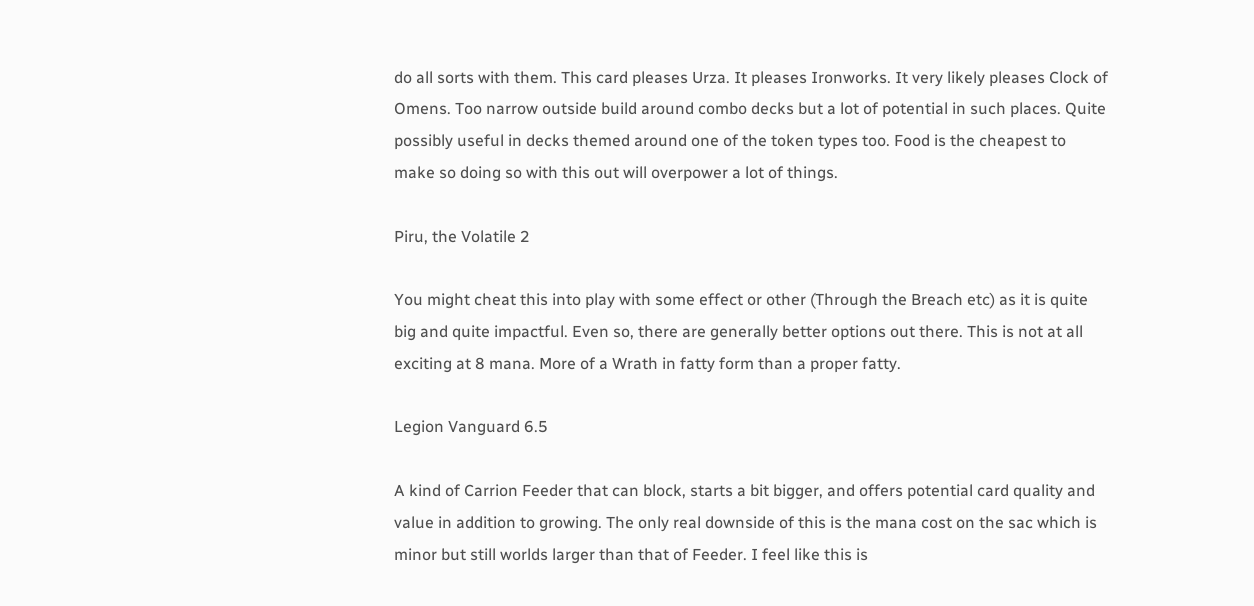do all sorts with them. This card pleases Urza. It pleases Ironworks. It very likely pleases Clock of Omens. Too narrow outside build around combo decks but a lot of potential in such places. Quite possibly useful in decks themed around one of the token types too. Food is the cheapest to make so doing so with this out will overpower a lot of things.

Piru, the Volatile 2

You might cheat this into play with some effect or other (Through the Breach etc) as it is quite big and quite impactful. Even so, there are generally better options out there. This is not at all exciting at 8 mana. More of a Wrath in fatty form than a proper fatty.

Legion Vanguard 6.5

A kind of Carrion Feeder that can block, starts a bit bigger, and offers potential card quality and value in addition to growing. The only real downside of this is the mana cost on the sac which is minor but still worlds larger than that of Feeder. I feel like this is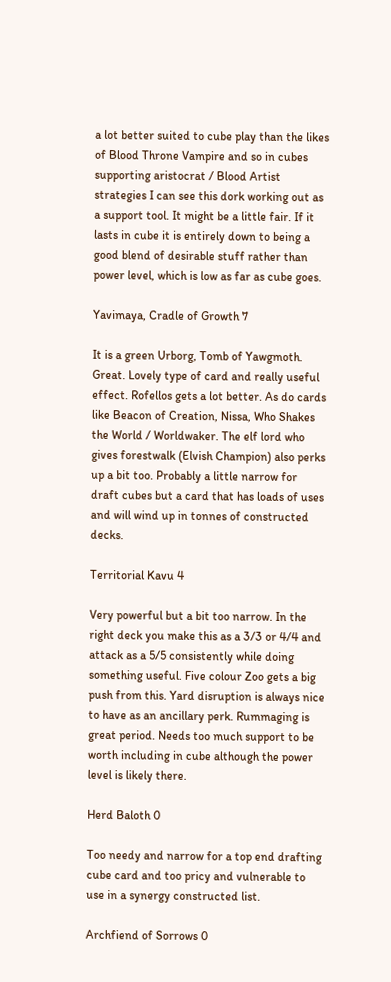a lot better suited to cube play than the likes of Blood Throne Vampire and so in cubes supporting aristocrat / Blood Artist strategies I can see this dork working out as a support tool. It might be a little fair. If it lasts in cube it is entirely down to being a good blend of desirable stuff rather than power level, which is low as far as cube goes.

Yavimaya, Cradle of Growth 7

It is a green Urborg, Tomb of Yawgmoth. Great. Lovely type of card and really useful effect. Rofellos gets a lot better. As do cards like Beacon of Creation, Nissa, Who Shakes the World / Worldwaker. The elf lord who gives forestwalk (Elvish Champion) also perks up a bit too. Probably a little narrow for draft cubes but a card that has loads of uses and will wind up in tonnes of constructed decks.

Territorial Kavu 4

Very powerful but a bit too narrow. In the right deck you make this as a 3/3 or 4/4 and attack as a 5/5 consistently while doing something useful. Five colour Zoo gets a big push from this. Yard disruption is always nice to have as an ancillary perk. Rummaging is great period. Needs too much support to be worth including in cube although the power level is likely there.

Herd Baloth 0

Too needy and narrow for a top end drafting cube card and too pricy and vulnerable to use in a synergy constructed list.

Archfiend of Sorrows 0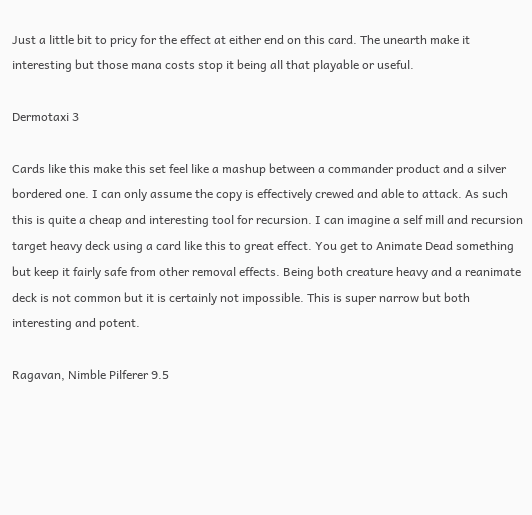Just a little bit to pricy for the effect at either end on this card. The unearth make it interesting but those mana costs stop it being all that playable or useful.

Dermotaxi 3

Cards like this make this set feel like a mashup between a commander product and a silver bordered one. I can only assume the copy is effectively crewed and able to attack. As such this is quite a cheap and interesting tool for recursion. I can imagine a self mill and recursion target heavy deck using a card like this to great effect. You get to Animate Dead something but keep it fairly safe from other removal effects. Being both creature heavy and a reanimate deck is not common but it is certainly not impossible. This is super narrow but both interesting and potent.

Ragavan, Nimble Pilferer 9.5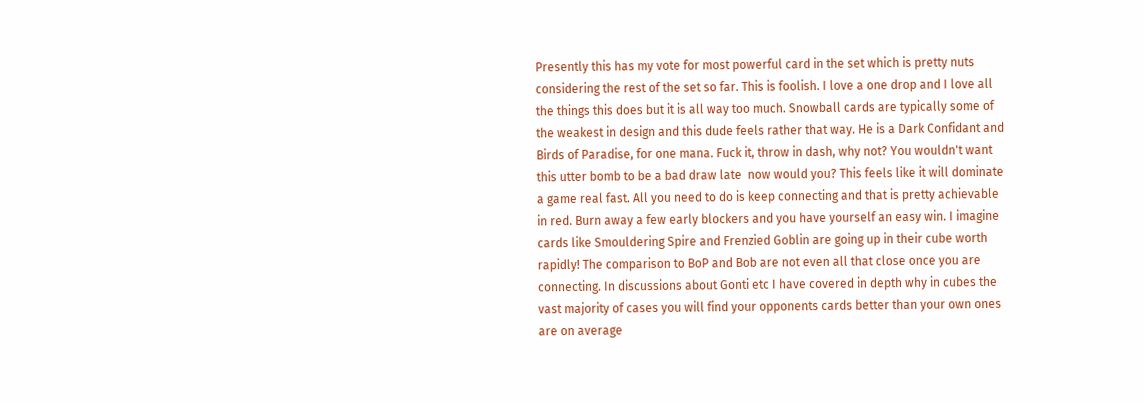Presently this has my vote for most powerful card in the set which is pretty nuts considering the rest of the set so far. This is foolish. I love a one drop and I love all the things this does but it is all way too much. Snowball cards are typically some of the weakest in design and this dude feels rather that way. He is a Dark Confidant and Birds of Paradise, for one mana. Fuck it, throw in dash, why not? You wouldn't want this utter bomb to be a bad draw late  now would you? This feels like it will dominate a game real fast. All you need to do is keep connecting and that is pretty achievable in red. Burn away a few early blockers and you have yourself an easy win. I imagine cards like Smouldering Spire and Frenzied Goblin are going up in their cube worth rapidly! The comparison to BoP and Bob are not even all that close once you are connecting. In discussions about Gonti etc I have covered in depth why in cubes the vast majority of cases you will find your opponents cards better than your own ones are on average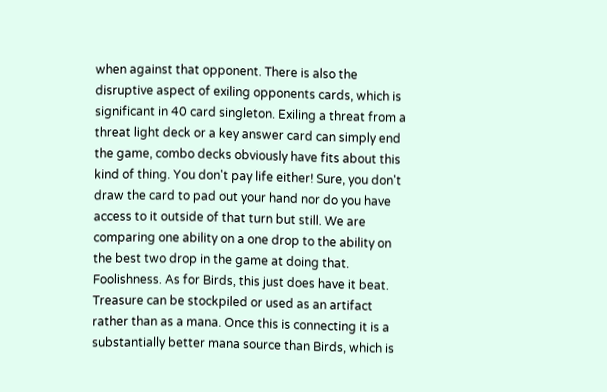when against that opponent. There is also the disruptive aspect of exiling opponents cards, which is significant in 40 card singleton. Exiling a threat from a threat light deck or a key answer card can simply end the game, combo decks obviously have fits about this kind of thing. You don't pay life either! Sure, you don't draw the card to pad out your hand nor do you have access to it outside of that turn but still. We are comparing one ability on a one drop to the ability on the best two drop in the game at doing that. Foolishness. As for Birds, this just does have it beat. Treasure can be stockpiled or used as an artifact rather than as a mana. Once this is connecting it is a substantially better mana source than Birds, which is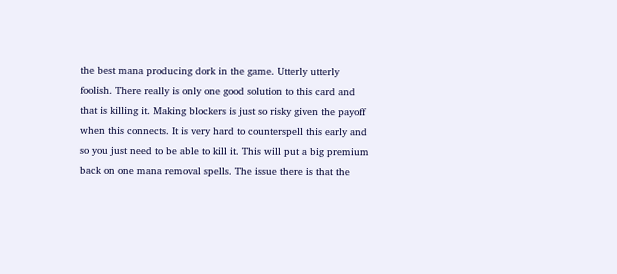the best mana producing dork in the game. Utterly utterly foolish. There really is only one good solution to this card and that is killing it. Making blockers is just so risky given the payoff when this connects. It is very hard to counterspell this early and so you just need to be able to kill it. This will put a big premium back on one mana removal spells. The issue there is that the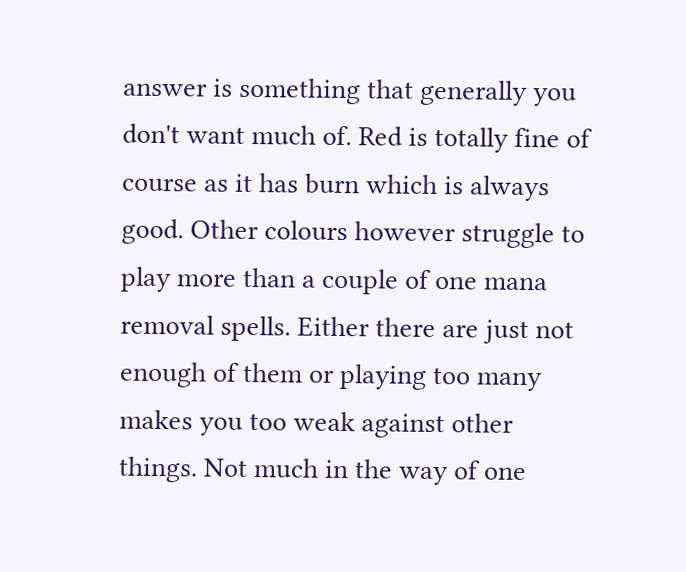answer is something that generally you don't want much of. Red is totally fine of course as it has burn which is always good. Other colours however struggle to play more than a couple of one mana removal spells. Either there are just not enough of them or playing too many makes you too weak against other things. Not much in the way of one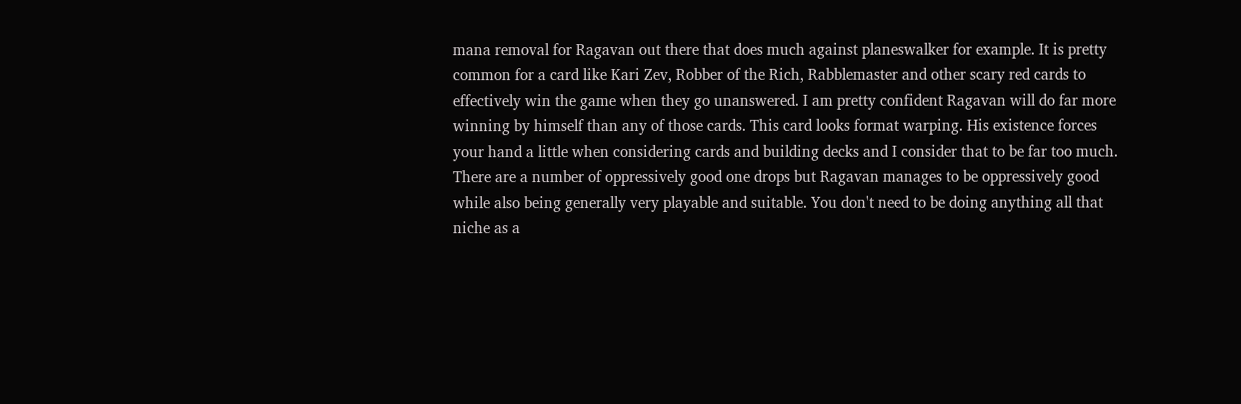mana removal for Ragavan out there that does much against planeswalker for example. It is pretty common for a card like Kari Zev, Robber of the Rich, Rabblemaster and other scary red cards to effectively win the game when they go unanswered. I am pretty confident Ragavan will do far more winning by himself than any of those cards. This card looks format warping. His existence forces your hand a little when considering cards and building decks and I consider that to be far too much. There are a number of oppressively good one drops but Ragavan manages to be oppressively good while also being generally very playable and suitable. You don't need to be doing anything all that niche as a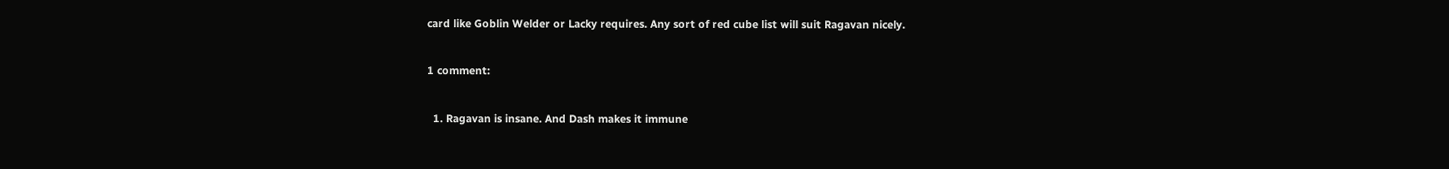card like Goblin Welder or Lacky requires. Any sort of red cube list will suit Ragavan nicely.

1 comment:

  1. Ragavan is insane. And Dash makes it immune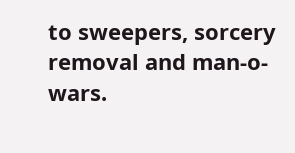to sweepers, sorcery removal and man-o-wars.